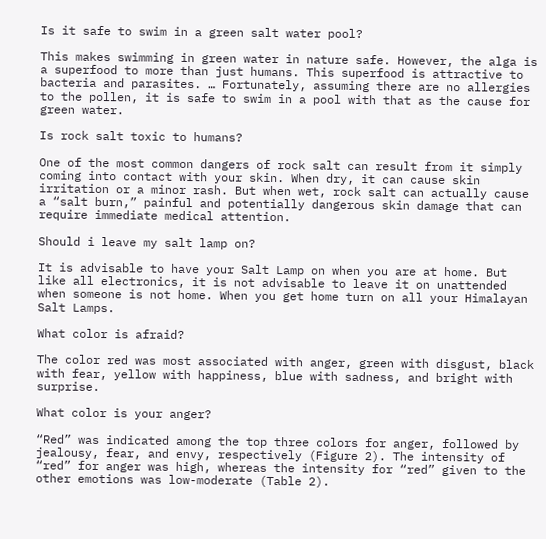Is it safe to swim in a green salt water pool?

This makes swimming in green water in nature safe. However, the alga is a superfood to more than just humans. This superfood is attractive to bacteria and parasites. … Fortunately, assuming there are no allergies to the pollen, it is safe to swim in a pool with that as the cause for green water.

Is rock salt toxic to humans?

One of the most common dangers of rock salt can result from it simply coming into contact with your skin. When dry, it can cause skin irritation or a minor rash. But when wet, rock salt can actually cause a “salt burn,” painful and potentially dangerous skin damage that can require immediate medical attention.

Should i leave my salt lamp on?

It is advisable to have your Salt Lamp on when you are at home. But like all electronics, it is not advisable to leave it on unattended when someone is not home. When you get home turn on all your Himalayan Salt Lamps.

What color is afraid?

The color red was most associated with anger, green with disgust, black with fear, yellow with happiness, blue with sadness, and bright with surprise.

What color is your anger?

“Red” was indicated among the top three colors for anger, followed by jealousy, fear, and envy, respectively (Figure 2). The intensity of “red” for anger was high, whereas the intensity for “red” given to the other emotions was low-moderate (Table 2).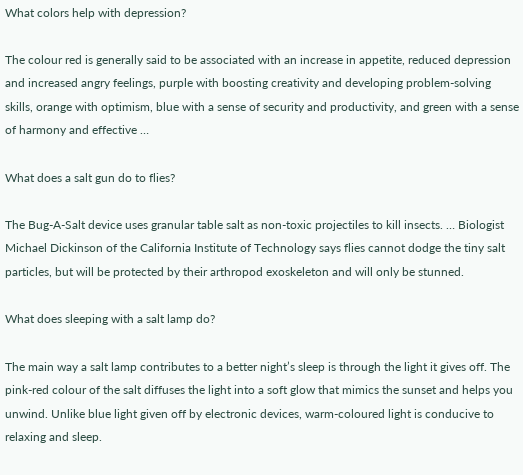What colors help with depression?

The colour red is generally said to be associated with an increase in appetite, reduced depression and increased angry feelings, purple with boosting creativity and developing problem-solving skills, orange with optimism, blue with a sense of security and productivity, and green with a sense of harmony and effective …

What does a salt gun do to flies?

The Bug-A-Salt device uses granular table salt as non-toxic projectiles to kill insects. … Biologist Michael Dickinson of the California Institute of Technology says flies cannot dodge the tiny salt particles, but will be protected by their arthropod exoskeleton and will only be stunned.

What does sleeping with a salt lamp do?

The main way a salt lamp contributes to a better night’s sleep is through the light it gives off. The pink-red colour of the salt diffuses the light into a soft glow that mimics the sunset and helps you unwind. Unlike blue light given off by electronic devices, warm-coloured light is conducive to relaxing and sleep.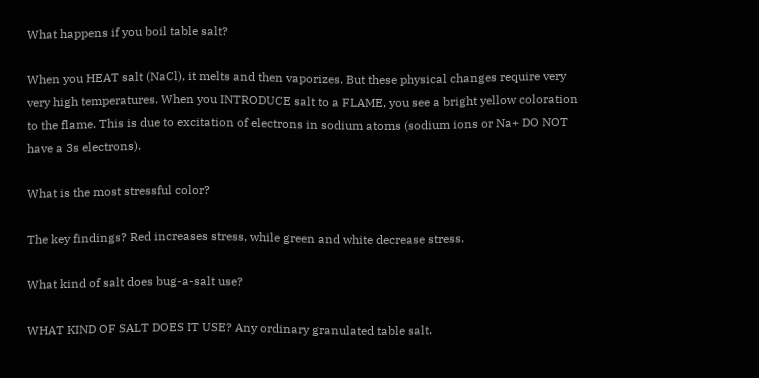What happens if you boil table salt?

When you HEAT salt (NaCl), it melts and then vaporizes. But these physical changes require very very high temperatures. When you INTRODUCE salt to a FLAME, you see a bright yellow coloration to the flame. This is due to excitation of electrons in sodium atoms (sodium ions or Na+ DO NOT have a 3s electrons).

What is the most stressful color?

The key findings? Red increases stress, while green and white decrease stress.

What kind of salt does bug-a-salt use?

WHAT KIND OF SALT DOES IT USE? Any ordinary granulated table salt.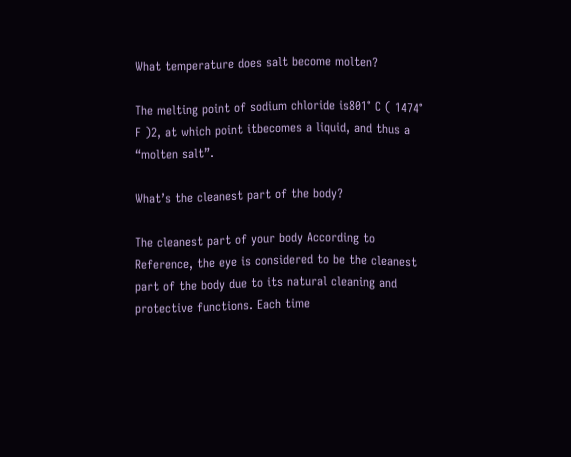What temperature does salt become molten?

The melting point of sodium chloride is801° C ( 1474° F )2, at which point itbecomes a liquid, and thus a “molten salt”.

What’s the cleanest part of the body?

The cleanest part of your body According to Reference, the eye is considered to be the cleanest part of the body due to its natural cleaning and protective functions. Each time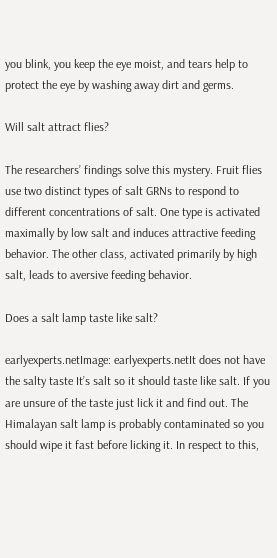you blink, you keep the eye moist, and tears help to protect the eye by washing away dirt and germs.

Will salt attract flies?

The researchers’ findings solve this mystery. Fruit flies use two distinct types of salt GRNs to respond to different concentrations of salt. One type is activated maximally by low salt and induces attractive feeding behavior. The other class, activated primarily by high salt, leads to aversive feeding behavior.

Does a salt lamp taste like salt?

earlyexperts.netImage: earlyexperts.netIt does not have the salty taste It’s salt so it should taste like salt. If you are unsure of the taste just lick it and find out. The Himalayan salt lamp is probably contaminated so you should wipe it fast before licking it. In respect to this,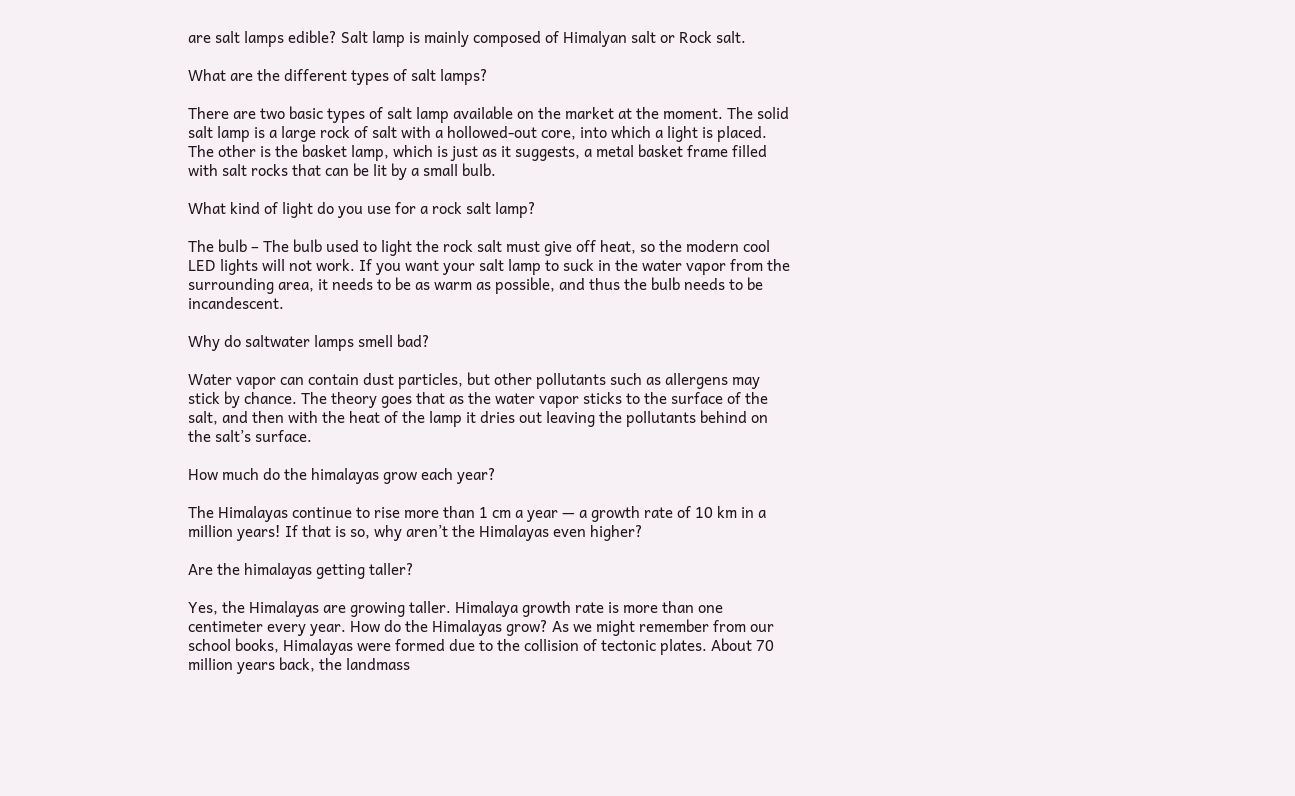are salt lamps edible? Salt lamp is mainly composed of Himalyan salt or Rock salt.

What are the different types of salt lamps?

There are two basic types of salt lamp available on the market at the moment. The solid salt lamp is a large rock of salt with a hollowed-out core, into which a light is placed. The other is the basket lamp, which is just as it suggests, a metal basket frame filled with salt rocks that can be lit by a small bulb.

What kind of light do you use for a rock salt lamp?

The bulb – The bulb used to light the rock salt must give off heat, so the modern cool LED lights will not work. If you want your salt lamp to suck in the water vapor from the surrounding area, it needs to be as warm as possible, and thus the bulb needs to be incandescent.

Why do saltwater lamps smell bad?

Water vapor can contain dust particles, but other pollutants such as allergens may stick by chance. The theory goes that as the water vapor sticks to the surface of the salt, and then with the heat of the lamp it dries out leaving the pollutants behind on the salt’s surface.

How much do the himalayas grow each year?

The Himalayas continue to rise more than 1 cm a year — a growth rate of 10 km in a million years! If that is so, why aren’t the Himalayas even higher?

Are the himalayas getting taller?

Yes, the Himalayas are growing taller. Himalaya growth rate is more than one centimeter every year. How do the Himalayas grow? As we might remember from our school books, Himalayas were formed due to the collision of tectonic plates. About 70 million years back, the landmass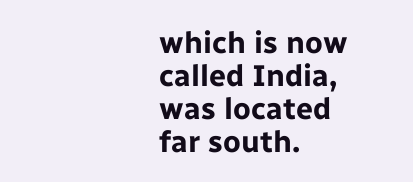which is now called India, was located far south.